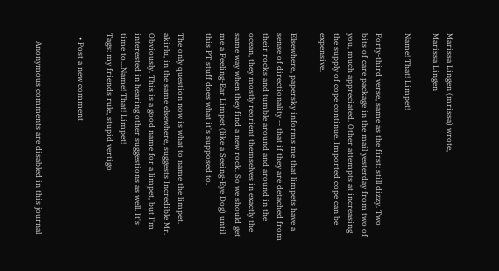Marissa Lingen (mrissa) wrote,
Marissa Lingen

Name! That! Limpet!

Forty-third verse, same as the first: still dizzy. Two bits of care package in the mail yesterday from two of you, much appreciated. Other attempts at increasing the supply of cope continue. Imported cope can be expensive.

Elsewhere, papersky informs me that limpets have a sense of directionality -- that if they are detached from their rocks and tumble around and around in the ocean, they mostly reorient themselves in exactly the same way when they find a new rock. So we should get me a Feeling-Ear Limpet (like a Seeing-Eye Dog) until this PT stuff does what it's supposed to.

The only question now is what to name the limpet. akirlu, in the same elsewhere, suggests Incredible Mr. Obviously. This is a good name for a limpet, but I'm interested in hearing other suggestions as well. It's time to...Name! That! Limpet!
Tags: my friends rule, stupid vertigo

  • Post a new comment


    Anonymous comments are disabled in this journal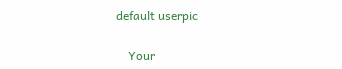default userpic

    Your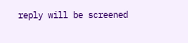reply will be screened